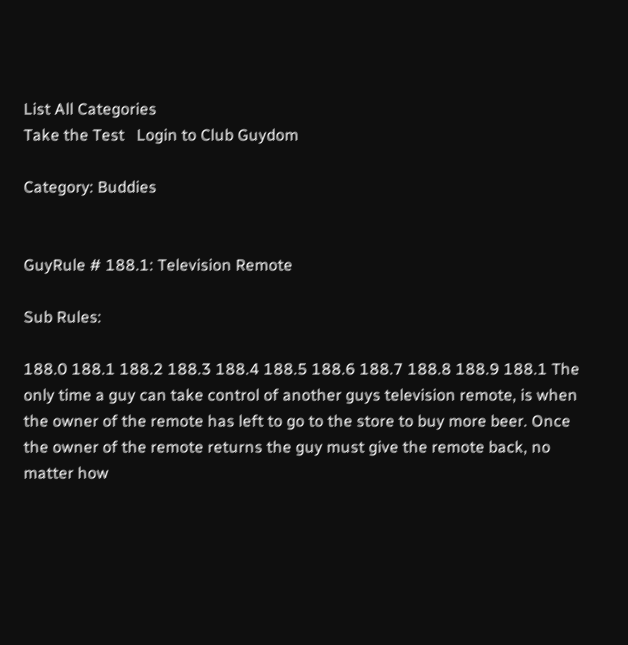List All Categories
Take the Test   Login to Club Guydom

Category: Buddies


GuyRule # 188.1: Television Remote

Sub Rules:

188.0 188.1 188.2 188.3 188.4 188.5 188.6 188.7 188.8 188.9 188.1 The only time a guy can take control of another guys television remote, is when the owner of the remote has left to go to the store to buy more beer. Once the owner of the remote returns the guy must give the remote back, no matter how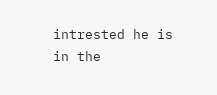intrested he is in the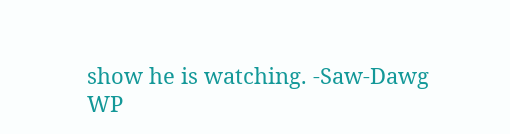show he is watching. -Saw-Dawg
WP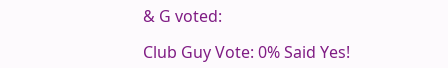& G voted:

Club Guy Vote: 0% Said Yes!